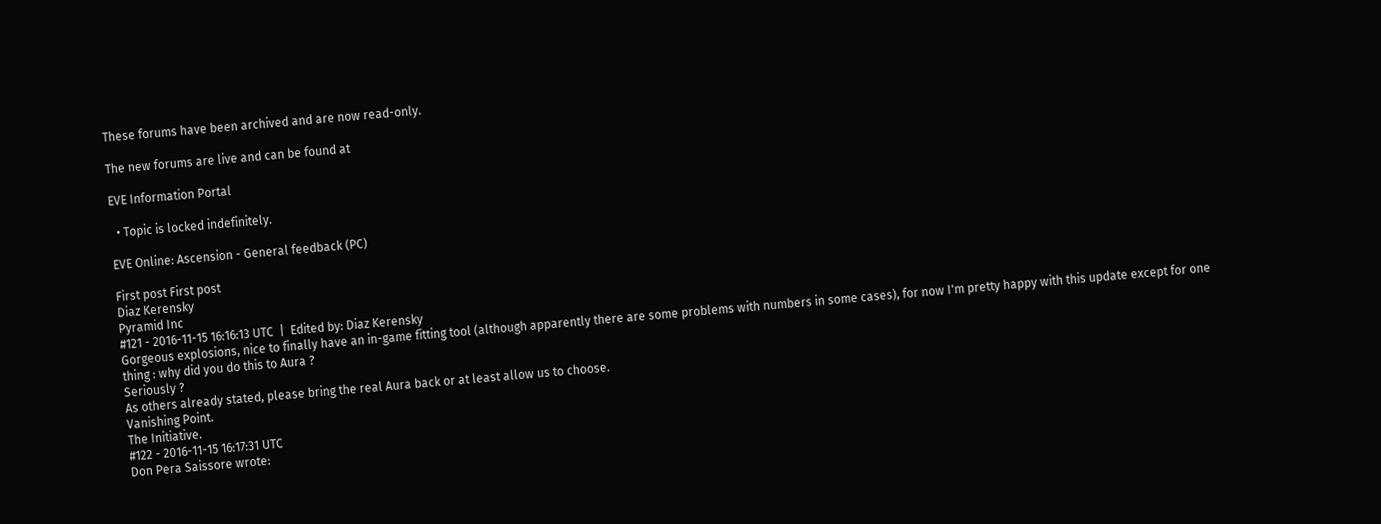These forums have been archived and are now read-only.

The new forums are live and can be found at

EVE Information Portal

  • Topic is locked indefinitely.

EVE Online: Ascension - General feedback (PC)

First post First post
Diaz Kerensky
Pyramid Inc
#121 - 2016-11-15 16:16:13 UTC  |  Edited by: Diaz Kerensky
Gorgeous explosions, nice to finally have an in-game fitting tool (although apparently there are some problems with numbers in some cases), for now I'm pretty happy with this update except for one thing : why did you do this to Aura ?
Seriously ?
As others already stated, please bring the real Aura back or at least allow us to choose.
Vanishing Point.
The Initiative.
#122 - 2016-11-15 16:17:31 UTC
Don Pera Saissore wrote: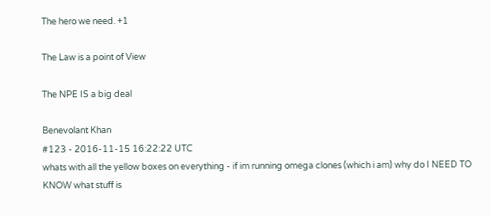The hero we need. +1

The Law is a point of View

The NPE IS a big deal

Benevolant Khan
#123 - 2016-11-15 16:22:22 UTC
whats with all the yellow boxes on everything - if im running omega clones (which i am) why do I NEED TO KNOW what stuff is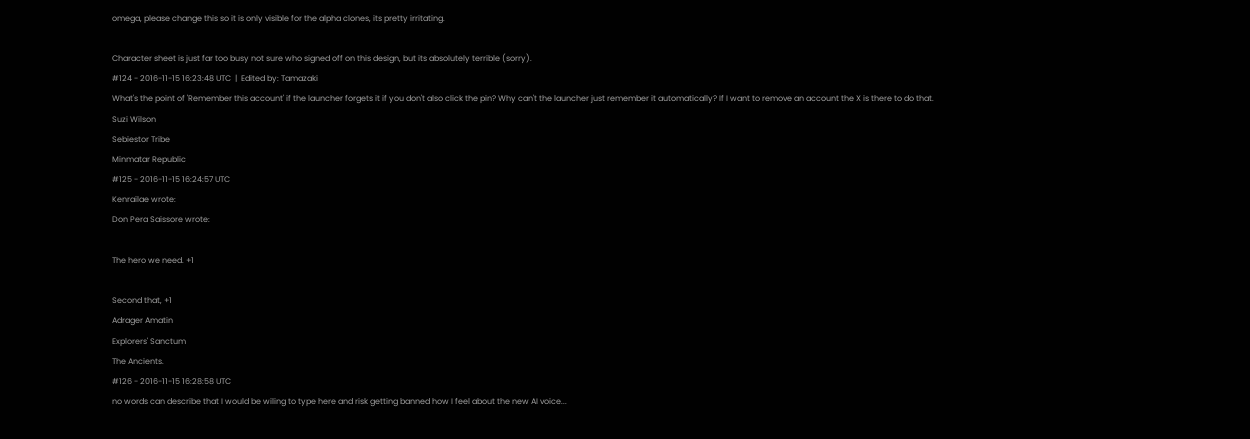omega, please change this so it is only visible for the alpha clones, its pretty irritating.

Character sheet is just far too busy not sure who signed off on this design, but its absolutely terrible (sorry).
#124 - 2016-11-15 16:23:48 UTC  |  Edited by: Tamazaki
What's the point of 'Remember this account' if the launcher forgets it if you don't also click the pin? Why can't the launcher just remember it automatically? If I want to remove an account the X is there to do that.
Suzi Wilson
Sebiestor Tribe
Minmatar Republic
#125 - 2016-11-15 16:24:57 UTC
Kenrailae wrote:
Don Pera Saissore wrote:

The hero we need. +1

Second that, +1
Adrager Amatin
Explorers' Sanctum
The Ancients.
#126 - 2016-11-15 16:28:58 UTC
no words can describe that I would be wiling to type here and risk getting banned how I feel about the new AI voice...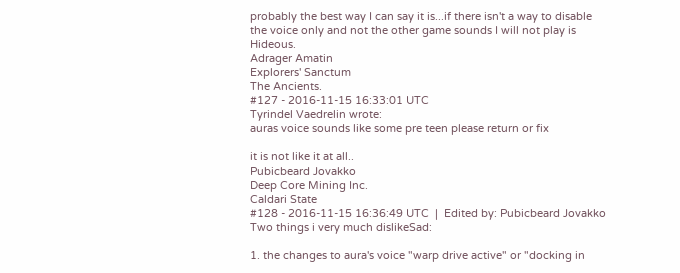probably the best way I can say it is...if there isn't a way to disable the voice only and not the other game sounds I will not play is Hideous.
Adrager Amatin
Explorers' Sanctum
The Ancients.
#127 - 2016-11-15 16:33:01 UTC
Tyrindel Vaedrelin wrote:
auras voice sounds like some pre teen please return or fix

it is not like it at all..
Pubicbeard Jovakko
Deep Core Mining Inc.
Caldari State
#128 - 2016-11-15 16:36:49 UTC  |  Edited by: Pubicbeard Jovakko
Two things i very much dislikeSad:

1. the changes to aura's voice "warp drive active" or "docking in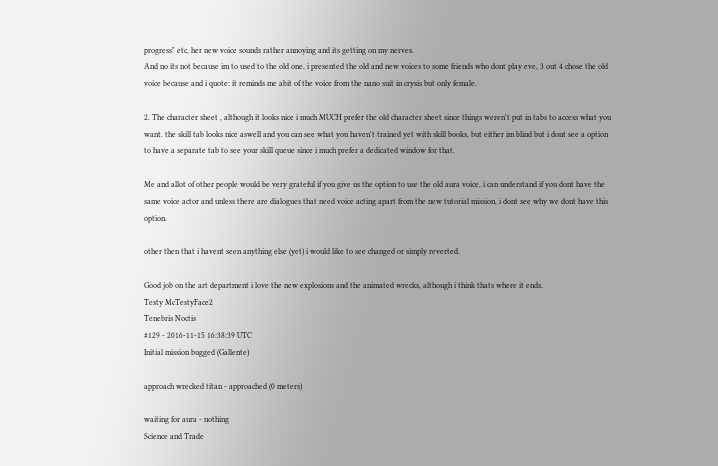progress" etc, her new voice sounds rather annoying and its getting on my nerves.
And no its not because im to used to the old one, i presented the old and new voices to some friends who dont play eve, 3 out 4 chose the old voice because and i quote: it reminds me abit of the voice from the nano suit in crysis but only female.

2. The character sheet , although it looks nice i much MUCH prefer the old character sheet since things weren't put in tabs to access what you want. the skill tab looks nice aswell and you can see what you haven't trained yet with skill books, but either im blind but i dont see a option to have a separate tab to see your skill queue since i much prefer a dedicated window for that.

Me and allot of other people would be very grateful if you give us the option to use the old aura voice, i can understand if you dont have the same voice actor and unless there are dialogues that need voice acting apart from the new tutorial mission, i dont see why we dont have this option.

other then that i havent seen anything else (yet) i would like to see changed or simply reverted.

Good job on the art department i love the new explosions and the animated wrecks, although i think thats where it ends.
Testy McTestyFace2
Tenebris Noctis
#129 - 2016-11-15 16:38:39 UTC
Initial mission bugged (Gallente)

approach wrecked titan - approached (0 meters)

waiting for aura - nothing
Science and Trade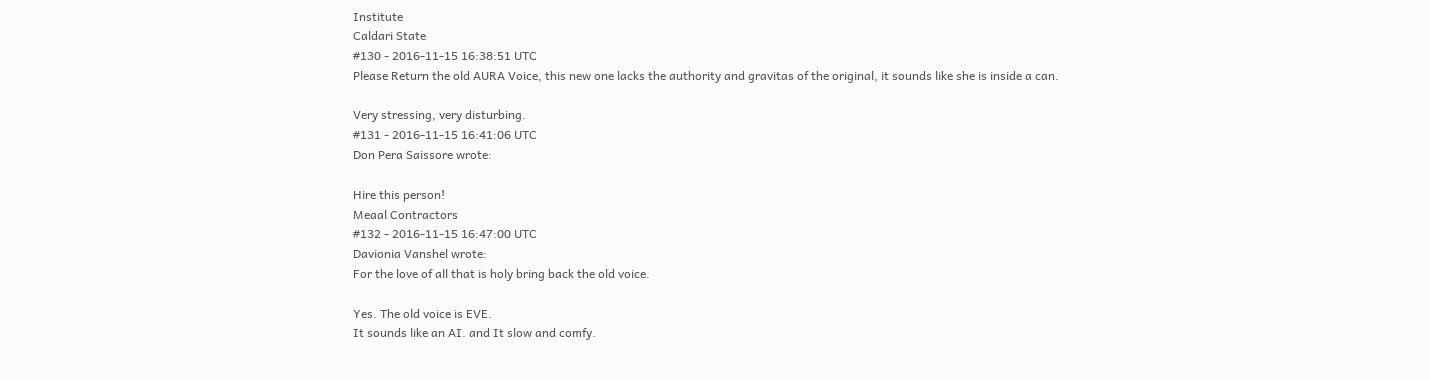Institute
Caldari State
#130 - 2016-11-15 16:38:51 UTC
Please Return the old AURA Voice, this new one lacks the authority and gravitas of the original, it sounds like she is inside a can.

Very stressing, very disturbing.
#131 - 2016-11-15 16:41:06 UTC
Don Pera Saissore wrote:

Hire this person!
Meaal Contractors
#132 - 2016-11-15 16:47:00 UTC
Davionia Vanshel wrote:
For the love of all that is holy bring back the old voice.

Yes. The old voice is EVE.
It sounds like an AI. and It slow and comfy.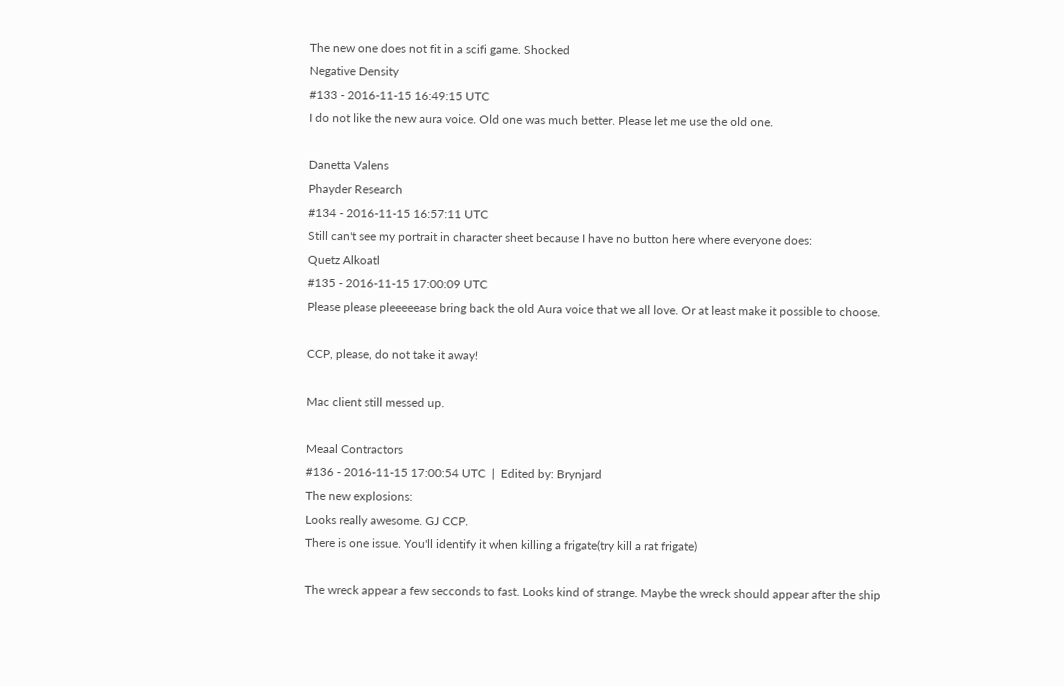The new one does not fit in a scifi game. Shocked
Negative Density
#133 - 2016-11-15 16:49:15 UTC
I do not like the new aura voice. Old one was much better. Please let me use the old one.

Danetta Valens
Phayder Research
#134 - 2016-11-15 16:57:11 UTC
Still can't see my portrait in character sheet because I have no button here where everyone does:
Quetz Alkoatl
#135 - 2016-11-15 17:00:09 UTC
Please please pleeeeease bring back the old Aura voice that we all love. Or at least make it possible to choose.

CCP, please, do not take it away!

Mac client still messed up.

Meaal Contractors
#136 - 2016-11-15 17:00:54 UTC  |  Edited by: Brynjard
The new explosions:
Looks really awesome. GJ CCP.
There is one issue. You'll identify it when killing a frigate(try kill a rat frigate)

The wreck appear a few secconds to fast. Looks kind of strange. Maybe the wreck should appear after the ship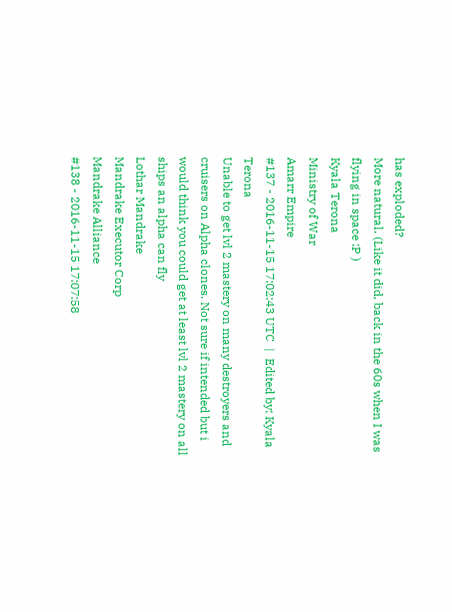has exploded?
More natural. (Like it did, back in the 60s when I was flying in space :P )
Kyala Terona
Ministry of War
Amarr Empire
#137 - 2016-11-15 17:02:43 UTC  |  Edited by: Kyala Terona
Unable to get lvl 2 mastery on many destroyers and cruisers on Alpha clones. Not sure if intended but i would think you could get at least lvl 2 mastery on all ships an alpha can fly
Lothar Mandrake
Mandrake Executor Corp
Mandrake Alliance
#138 - 2016-11-15 17:07:58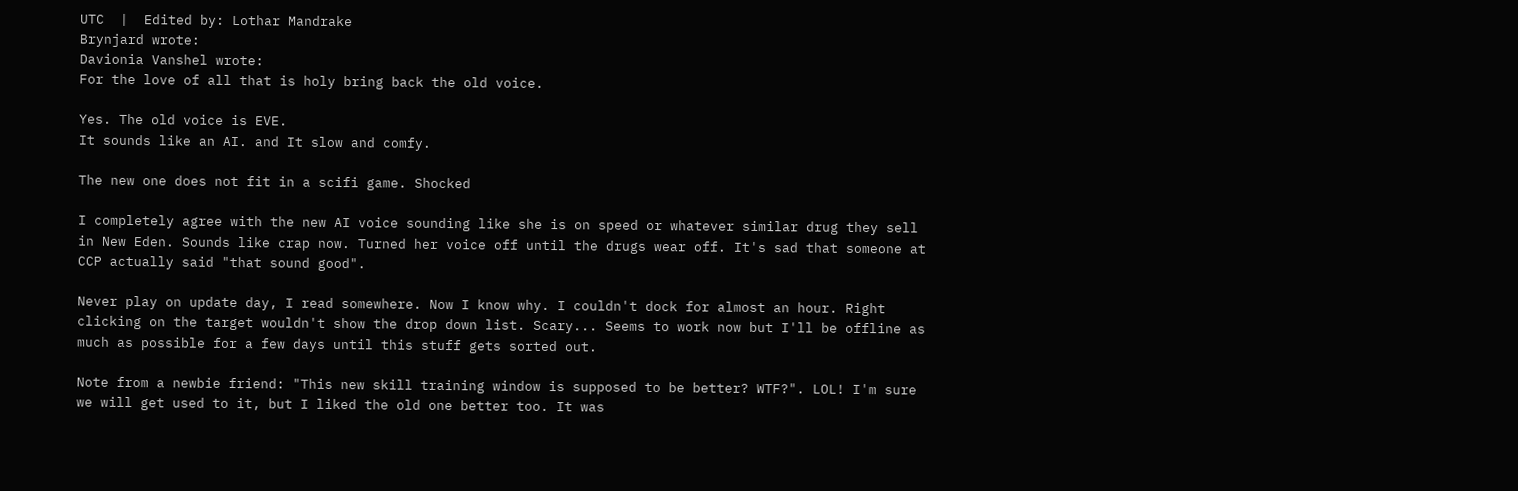UTC  |  Edited by: Lothar Mandrake
Brynjard wrote:
Davionia Vanshel wrote:
For the love of all that is holy bring back the old voice.

Yes. The old voice is EVE.
It sounds like an AI. and It slow and comfy.

The new one does not fit in a scifi game. Shocked

I completely agree with the new AI voice sounding like she is on speed or whatever similar drug they sell in New Eden. Sounds like crap now. Turned her voice off until the drugs wear off. It's sad that someone at CCP actually said "that sound good".

Never play on update day, I read somewhere. Now I know why. I couldn't dock for almost an hour. Right clicking on the target wouldn't show the drop down list. Scary... Seems to work now but I'll be offline as much as possible for a few days until this stuff gets sorted out.

Note from a newbie friend: "This new skill training window is supposed to be better? WTF?". LOL! I'm sure we will get used to it, but I liked the old one better too. It was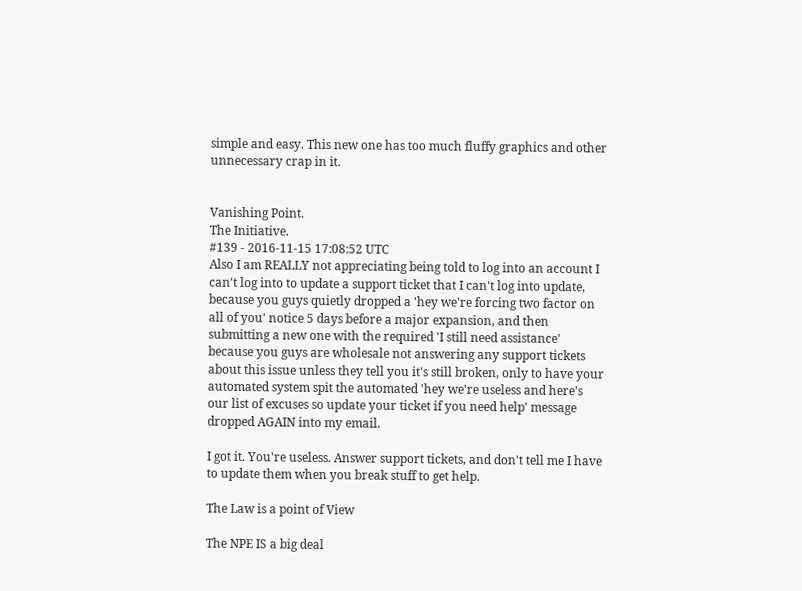simple and easy. This new one has too much fluffy graphics and other unnecessary crap in it.


Vanishing Point.
The Initiative.
#139 - 2016-11-15 17:08:52 UTC
Also I am REALLY not appreciating being told to log into an account I can't log into to update a support ticket that I can't log into update, because you guys quietly dropped a 'hey we're forcing two factor on all of you' notice 5 days before a major expansion, and then submitting a new one with the required 'I still need assistance' because you guys are wholesale not answering any support tickets about this issue unless they tell you it's still broken, only to have your automated system spit the automated 'hey we're useless and here's our list of excuses so update your ticket if you need help' message dropped AGAIN into my email.

I got it. You're useless. Answer support tickets, and don't tell me I have to update them when you break stuff to get help.

The Law is a point of View

The NPE IS a big deal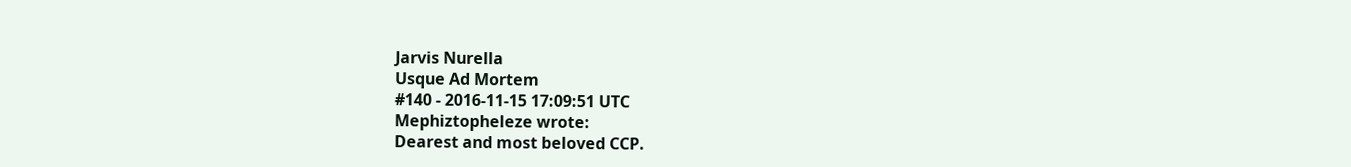Jarvis Nurella
Usque Ad Mortem
#140 - 2016-11-15 17:09:51 UTC
Mephiztopheleze wrote:
Dearest and most beloved CCP.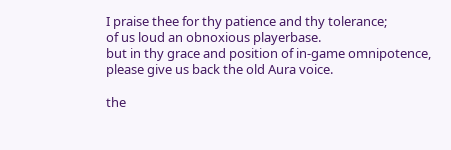I praise thee for thy patience and thy tolerance;
of us loud an obnoxious playerbase.
but in thy grace and position of in-game omnipotence,
please give us back the old Aura voice.

the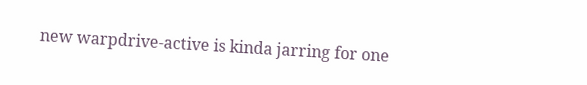new warpdrive-active is kinda jarring for one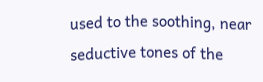used to the soothing, near seductive tones of the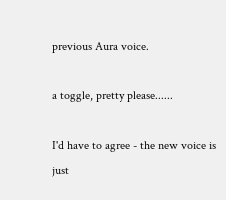previous Aura voice.

a toggle, pretty please......

I'd have to agree - the new voice is just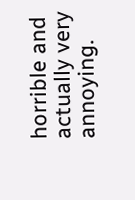horrible and actually very annoying.